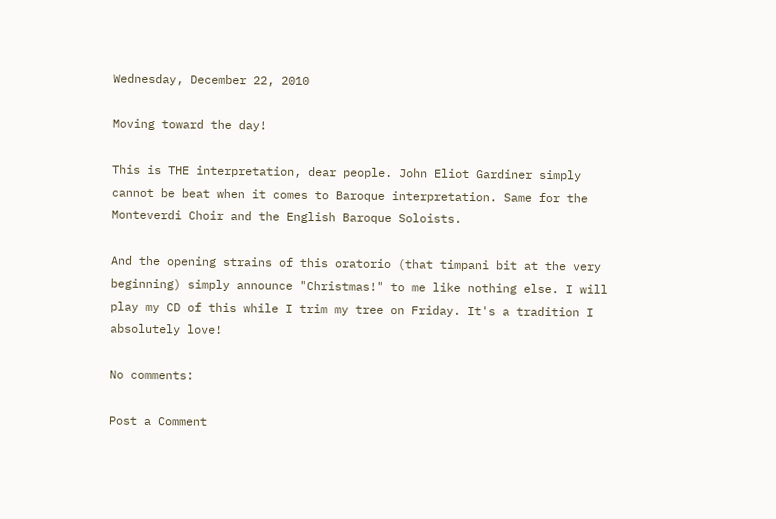Wednesday, December 22, 2010

Moving toward the day!

This is THE interpretation, dear people. John Eliot Gardiner simply cannot be beat when it comes to Baroque interpretation. Same for the Monteverdi Choir and the English Baroque Soloists.

And the opening strains of this oratorio (that timpani bit at the very beginning) simply announce "Christmas!" to me like nothing else. I will play my CD of this while I trim my tree on Friday. It's a tradition I absolutely love!

No comments:

Post a Comment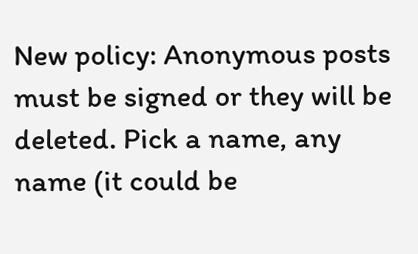New policy: Anonymous posts must be signed or they will be deleted. Pick a name, any name (it could be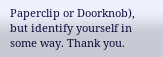Paperclip or Doorknob), but identify yourself in some way. Thank you.